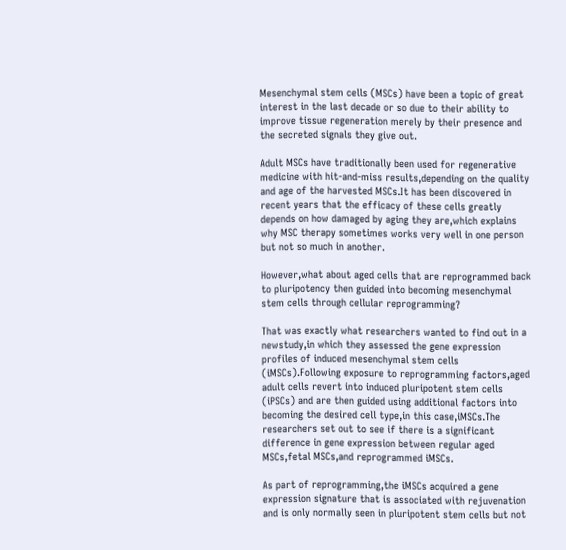Mesenchymal stem cells (MSCs) have been a topic of great interest in the last decade or so due to their ability to improve tissue regeneration merely by their presence and the secreted signals they give out.

Adult MSCs have traditionally been used for regenerative medicine with hit-and-miss results,depending on the quality and age of the harvested MSCs.It has been discovered in recent years that the efficacy of these cells greatly depends on how damaged by aging they are,which explains why MSC therapy sometimes works very well in one person but not so much in another.

However,what about aged cells that are reprogrammed back to pluripotency then guided into becoming mesenchymal stem cells through cellular reprogramming?

That was exactly what researchers wanted to find out in a newstudy,in which they assessed the gene expression profiles of induced mesenchymal stem cells (iMSCs).Following exposure to reprogramming factors,aged adult cells revert into induced pluripotent stem cells (iPSCs) and are then guided using additional factors into becoming the desired cell type,in this case,iMSCs.The researchers set out to see if there is a significant difference in gene expression between regular aged MSCs,fetal MSCs,and reprogrammed iMSCs.

As part of reprogramming,the iMSCs acquired a gene expression signature that is associated with rejuvenation and is only normally seen in pluripotent stem cells but not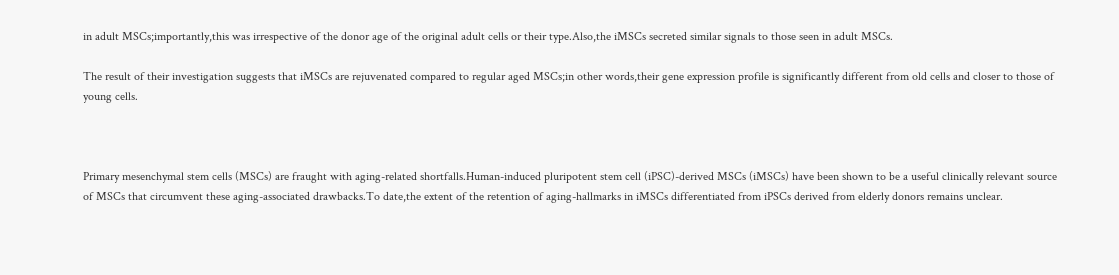in adult MSCs;importantly,this was irrespective of the donor age of the original adult cells or their type.Also,the iMSCs secreted similar signals to those seen in adult MSCs.

The result of their investigation suggests that iMSCs are rejuvenated compared to regular aged MSCs;in other words,their gene expression profile is significantly different from old cells and closer to those of young cells.



Primary mesenchymal stem cells (MSCs) are fraught with aging-related shortfalls.Human-induced pluripotent stem cell (iPSC)-derived MSCs (iMSCs) have been shown to be a useful clinically relevant source of MSCs that circumvent these aging-associated drawbacks.To date,the extent of the retention of aging-hallmarks in iMSCs differentiated from iPSCs derived from elderly donors remains unclear.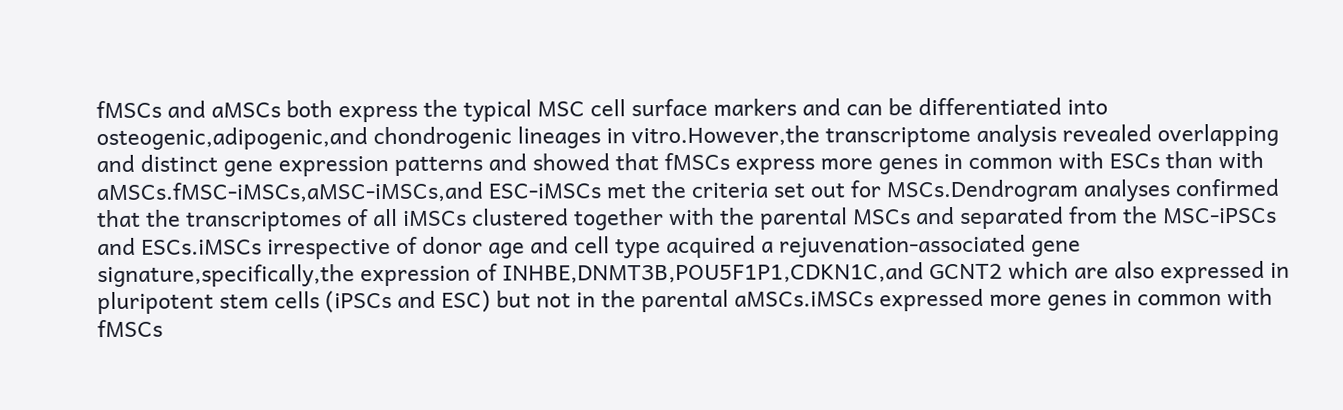fMSCs and aMSCs both express the typical MSC cell surface markers and can be differentiated into osteogenic,adipogenic,and chondrogenic lineages in vitro.However,the transcriptome analysis revealed overlapping and distinct gene expression patterns and showed that fMSCs express more genes in common with ESCs than with aMSCs.fMSC-iMSCs,aMSC-iMSCs,and ESC-iMSCs met the criteria set out for MSCs.Dendrogram analyses confirmed that the transcriptomes of all iMSCs clustered together with the parental MSCs and separated from the MSC-iPSCs and ESCs.iMSCs irrespective of donor age and cell type acquired a rejuvenation-associated gene signature,specifically,the expression of INHBE,DNMT3B,POU5F1P1,CDKN1C,and GCNT2 which are also expressed in pluripotent stem cells (iPSCs and ESC) but not in the parental aMSCs.iMSCs expressed more genes in common with fMSCs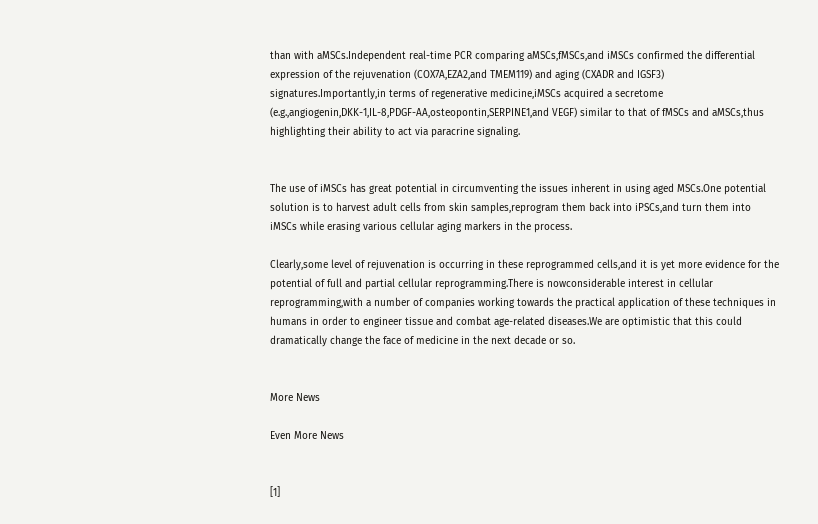than with aMSCs.Independent real-time PCR comparing aMSCs,fMSCs,and iMSCs confirmed the differential expression of the rejuvenation (COX7A,EZA2,and TMEM119) and aging (CXADR and IGSF3) signatures.Importantly,in terms of regenerative medicine,iMSCs acquired a secretome (e.g.,angiogenin,DKK-1,IL-8,PDGF-AA,osteopontin,SERPINE1,and VEGF) similar to that of fMSCs and aMSCs,thus highlighting their ability to act via paracrine signaling.


The use of iMSCs has great potential in circumventing the issues inherent in using aged MSCs.One potential solution is to harvest adult cells from skin samples,reprogram them back into iPSCs,and turn them into iMSCs while erasing various cellular aging markers in the process.

Clearly,some level of rejuvenation is occurring in these reprogrammed cells,and it is yet more evidence for the potential of full and partial cellular reprogramming.There is nowconsiderable interest in cellular reprogramming,with a number of companies working towards the practical application of these techniques in humans in order to engineer tissue and combat age-related diseases.We are optimistic that this could dramatically change the face of medicine in the next decade or so.


More News

Even More News


[1]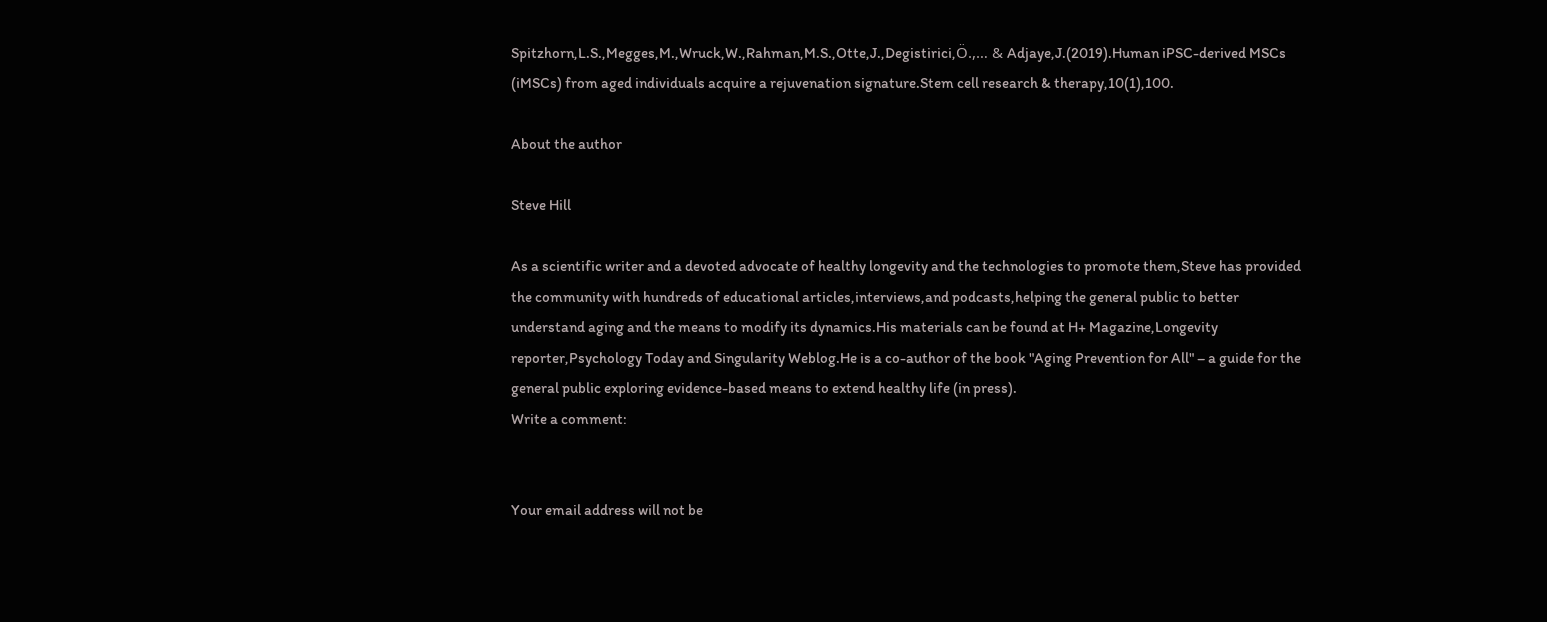Spitzhorn,L.S.,Megges,M.,Wruck,W.,Rahman,M.S.,Otte,J.,Degistirici,Ö.,… & Adjaye,J.(2019).Human iPSC-derived MSCs (iMSCs) from aged individuals acquire a rejuvenation signature.Stem cell research & therapy,10(1),100.

About the author

Steve Hill

As a scientific writer and a devoted advocate of healthy longevity and the technologies to promote them,Steve has provided the community with hundreds of educational articles,interviews,and podcasts,helping the general public to better understand aging and the means to modify its dynamics.His materials can be found at H+ Magazine,Longevity reporter,Psychology Today and Singularity Weblog.He is a co-author of the book "Aging Prevention for All" – a guide for the general public exploring evidence-based means to extend healthy life (in press).
Write a comment:


Your email address will not be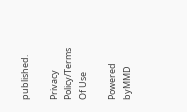published.

Privacy Policy/Terms Of Use

Powered byMMD